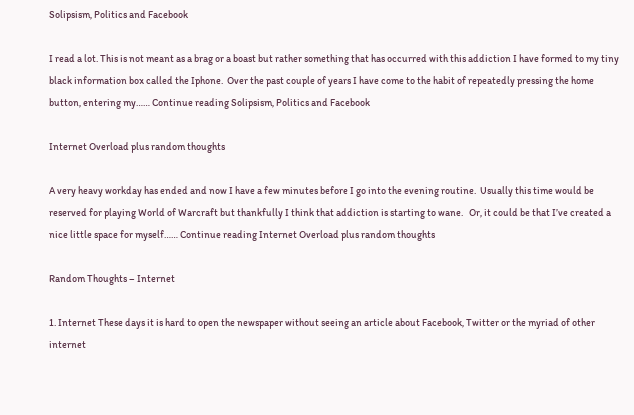Solipsism, Politics and Facebook

I read a lot. This is not meant as a brag or a boast but rather something that has occurred with this addiction I have formed to my tiny black information box called the Iphone.  Over the past couple of years I have come to the habit of repeatedly pressing the home button, entering my…… Continue reading Solipsism, Politics and Facebook

Internet Overload plus random thoughts

A very heavy workday has ended and now I have a few minutes before I go into the evening routine.  Usually this time would be reserved for playing World of Warcraft but thankfully I think that addiction is starting to wane.   Or, it could be that I’ve created a nice little space for myself…… Continue reading Internet Overload plus random thoughts

Random Thoughts – Internet

1. Internet These days it is hard to open the newspaper without seeing an article about Facebook, Twitter or the myriad of other internet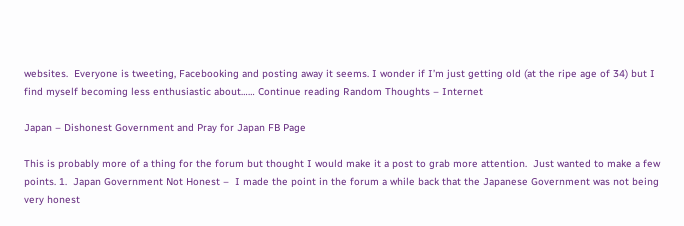websites.  Everyone is tweeting, Facebooking and posting away it seems. I wonder if I’m just getting old (at the ripe age of 34) but I find myself becoming less enthusiastic about…… Continue reading Random Thoughts – Internet

Japan – Dishonest Government and Pray for Japan FB Page

This is probably more of a thing for the forum but thought I would make it a post to grab more attention.  Just wanted to make a few points. 1.  Japan Government Not Honest –  I made the point in the forum a while back that the Japanese Government was not being very honest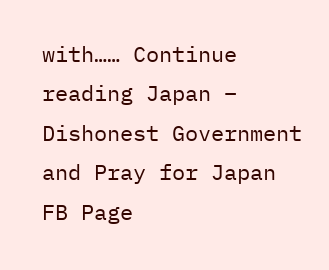with…… Continue reading Japan – Dishonest Government and Pray for Japan FB Page